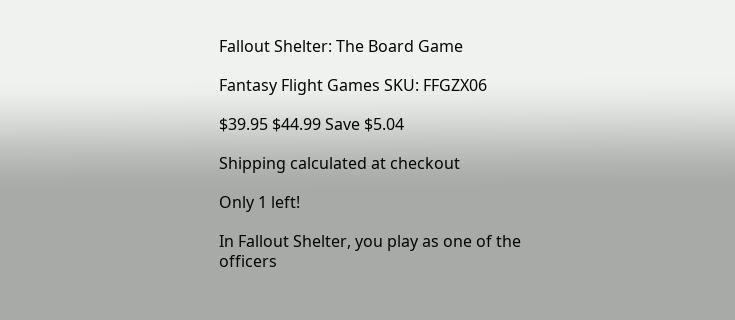Fallout Shelter: The Board Game

Fantasy Flight Games SKU: FFGZX06

$39.95 $44.99 Save $5.04

Shipping calculated at checkout

Only 1 left!

In Fallout Shelter, you play as one of the officers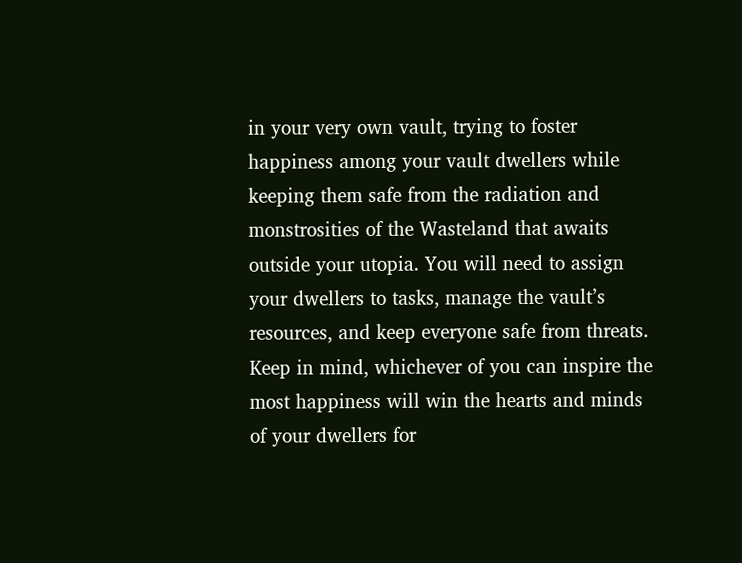in your very own vault, trying to foster happiness among your vault dwellers while keeping them safe from the radiation and monstrosities of the Wasteland that awaits outside your utopia. You will need to assign your dwellers to tasks, manage the vault’s resources, and keep everyone safe from threats. Keep in mind, whichever of you can inspire the most happiness will win the hearts and minds of your dwellers for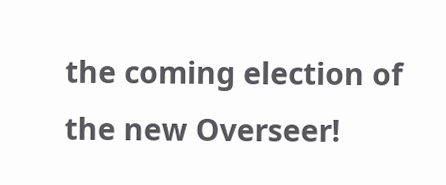the coming election of the new Overseer!